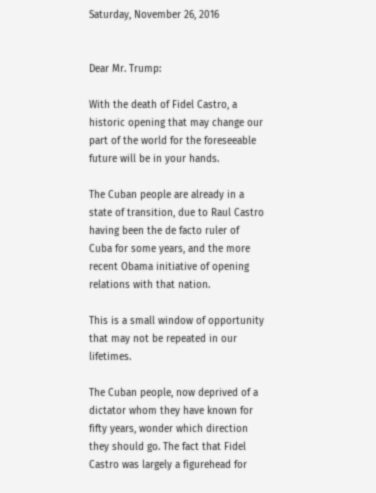Saturday, November 26, 2016


Dear Mr. Trump:

With the death of Fidel Castro, a historic opening that may change our part of the world for the foreseeable future will be in your hands.

The Cuban people are already in a state of transition, due to Raul Castro having been the de facto ruler of Cuba for some years, and the more recent Obama initiative of opening relations with that nation.

This is a small window of opportunity that may not be repeated in our lifetimes.

The Cuban people, now deprived of a dictator whom they have known for fifty years, wonder which direction they should go. The fact that Fidel Castro was largely a figurehead for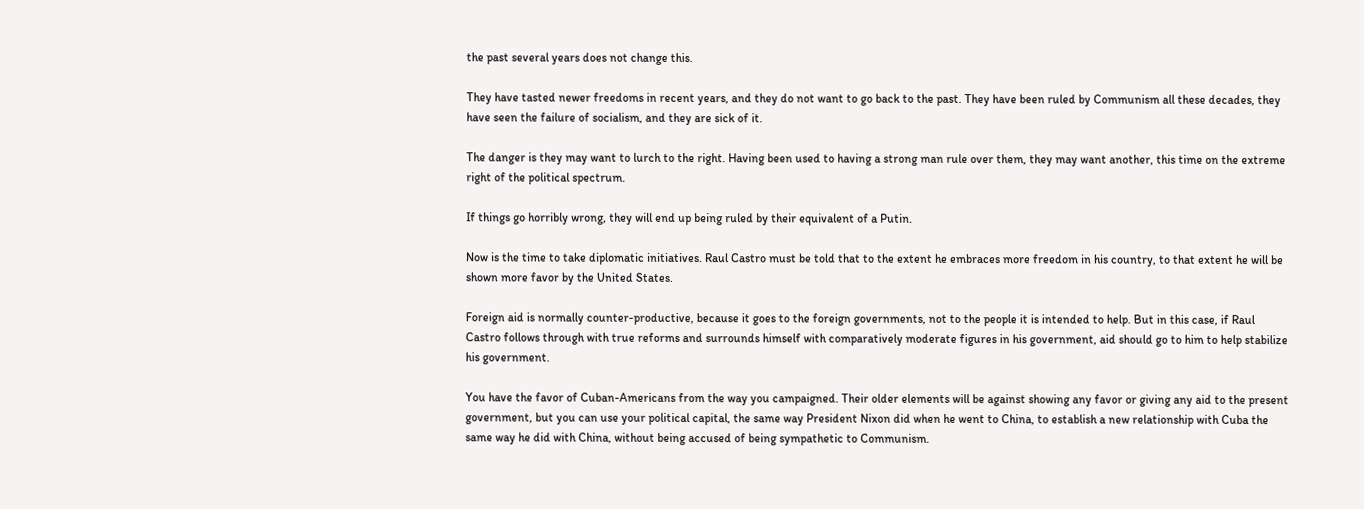the past several years does not change this.

They have tasted newer freedoms in recent years, and they do not want to go back to the past. They have been ruled by Communism all these decades, they have seen the failure of socialism, and they are sick of it.

The danger is they may want to lurch to the right. Having been used to having a strong man rule over them, they may want another, this time on the extreme right of the political spectrum.

If things go horribly wrong, they will end up being ruled by their equivalent of a Putin.

Now is the time to take diplomatic initiatives. Raul Castro must be told that to the extent he embraces more freedom in his country, to that extent he will be shown more favor by the United States.

Foreign aid is normally counter-productive, because it goes to the foreign governments, not to the people it is intended to help. But in this case, if Raul Castro follows through with true reforms and surrounds himself with comparatively moderate figures in his government, aid should go to him to help stabilize his government.

You have the favor of Cuban-Americans from the way you campaigned. Their older elements will be against showing any favor or giving any aid to the present government, but you can use your political capital, the same way President Nixon did when he went to China, to establish a new relationship with Cuba the same way he did with China, without being accused of being sympathetic to Communism.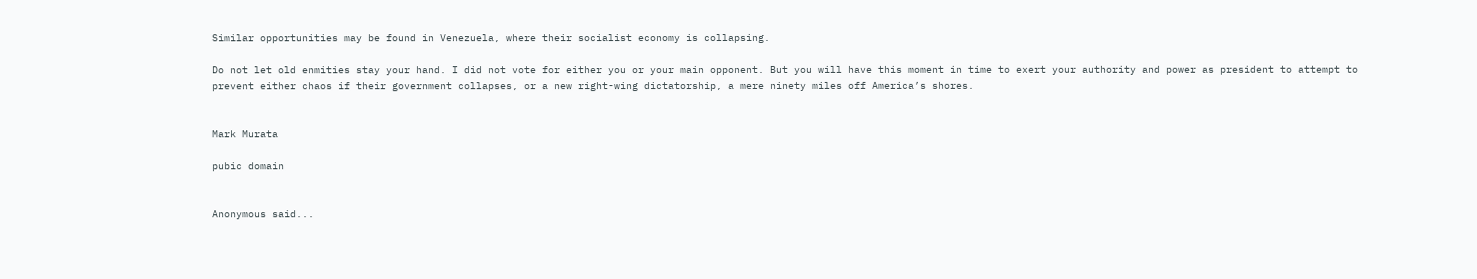Similar opportunities may be found in Venezuela, where their socialist economy is collapsing.

Do not let old enmities stay your hand. I did not vote for either you or your main opponent. But you will have this moment in time to exert your authority and power as president to attempt to prevent either chaos if their government collapses, or a new right-wing dictatorship, a mere ninety miles off America’s shores.


Mark Murata

pubic domain


Anonymous said...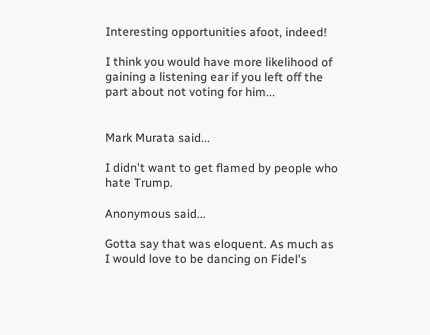Interesting opportunities afoot, indeed!

I think you would have more likelihood of gaining a listening ear if you left off the part about not voting for him...


Mark Murata said...

I didn't want to get flamed by people who hate Trump.

Anonymous said...

Gotta say that was eloquent. As much as I would love to be dancing on Fidel's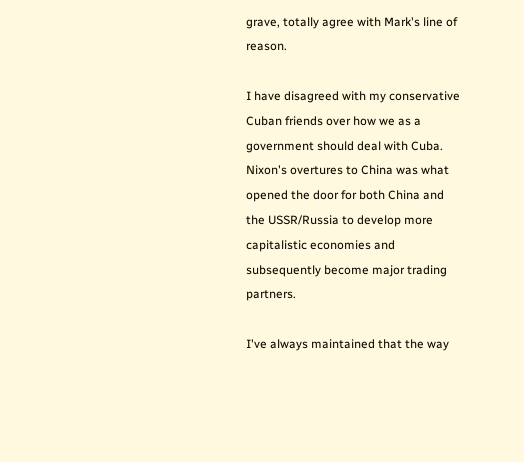grave, totally agree with Mark's line of reason.

I have disagreed with my conservative Cuban friends over how we as a government should deal with Cuba. Nixon's overtures to China was what opened the door for both China and the USSR/Russia to develop more capitalistic economies and subsequently become major trading partners.

I've always maintained that the way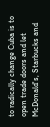to radically change Cuba is to open trade doors and let McDonald's, Starbucks and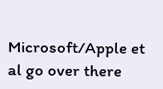Microsoft/Apple et al go over there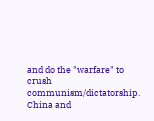and do the "warfare" to crush communism/dictatorship. China and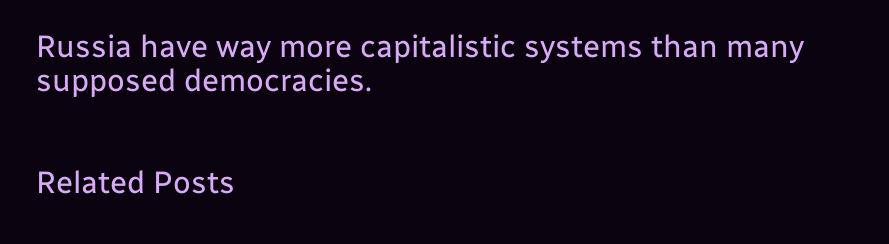Russia have way more capitalistic systems than many supposed democracies.


Related Posts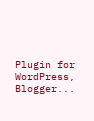Plugin for WordPress, Blogger...